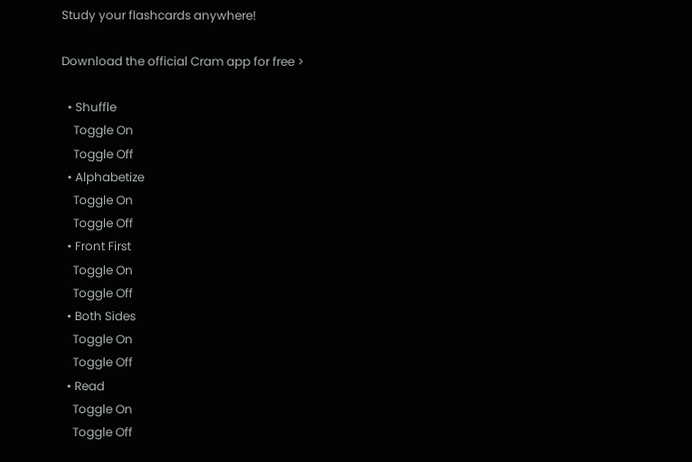Study your flashcards anywhere!

Download the official Cram app for free >

  • Shuffle
    Toggle On
    Toggle Off
  • Alphabetize
    Toggle On
    Toggle Off
  • Front First
    Toggle On
    Toggle Off
  • Both Sides
    Toggle On
    Toggle Off
  • Read
    Toggle On
    Toggle Off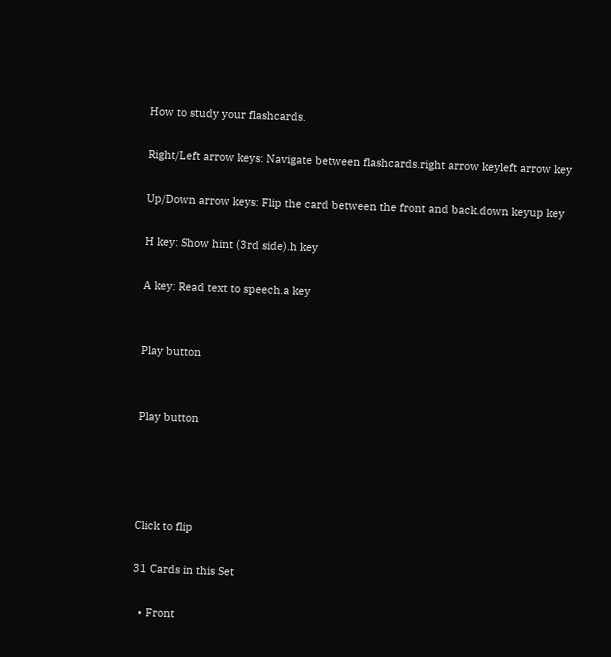How to study your flashcards.

Right/Left arrow keys: Navigate between flashcards.right arrow keyleft arrow key

Up/Down arrow keys: Flip the card between the front and back.down keyup key

H key: Show hint (3rd side).h key

A key: Read text to speech.a key


Play button


Play button




Click to flip

31 Cards in this Set

  • Front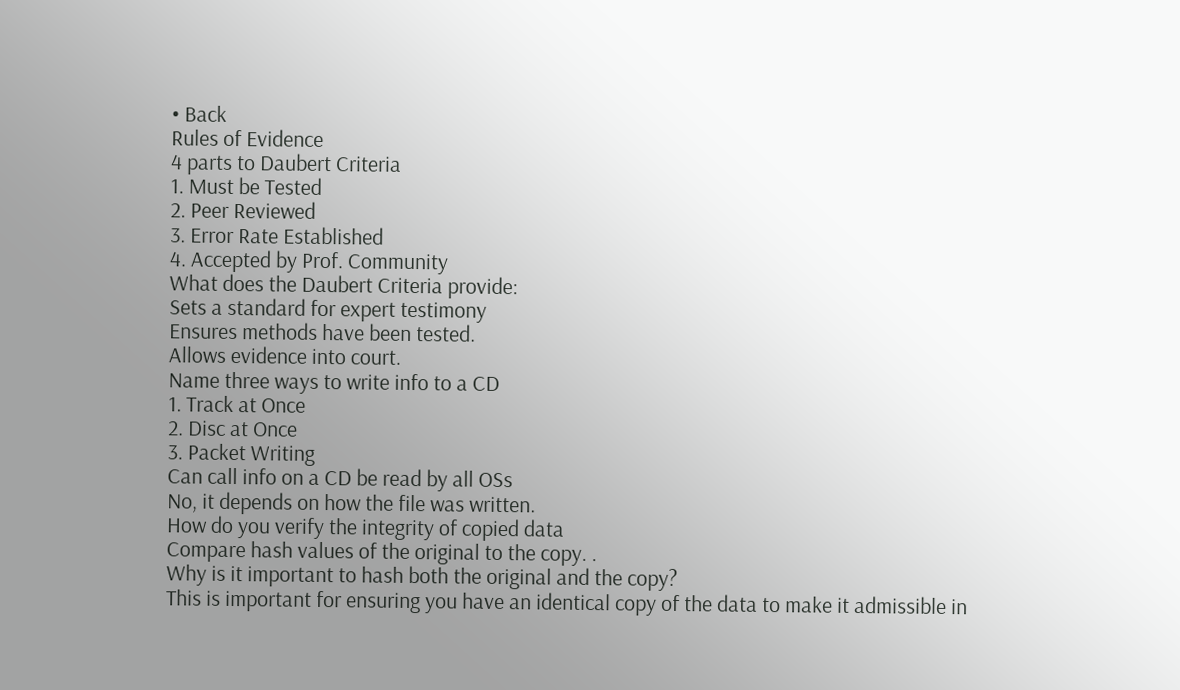• Back
Rules of Evidence
4 parts to Daubert Criteria
1. Must be Tested
2. Peer Reviewed
3. Error Rate Established
4. Accepted by Prof. Community
What does the Daubert Criteria provide:
Sets a standard for expert testimony
Ensures methods have been tested.
Allows evidence into court.
Name three ways to write info to a CD
1. Track at Once
2. Disc at Once
3. Packet Writing
Can call info on a CD be read by all OSs
No, it depends on how the file was written.
How do you verify the integrity of copied data
Compare hash values of the original to the copy. .
Why is it important to hash both the original and the copy?
This is important for ensuring you have an identical copy of the data to make it admissible in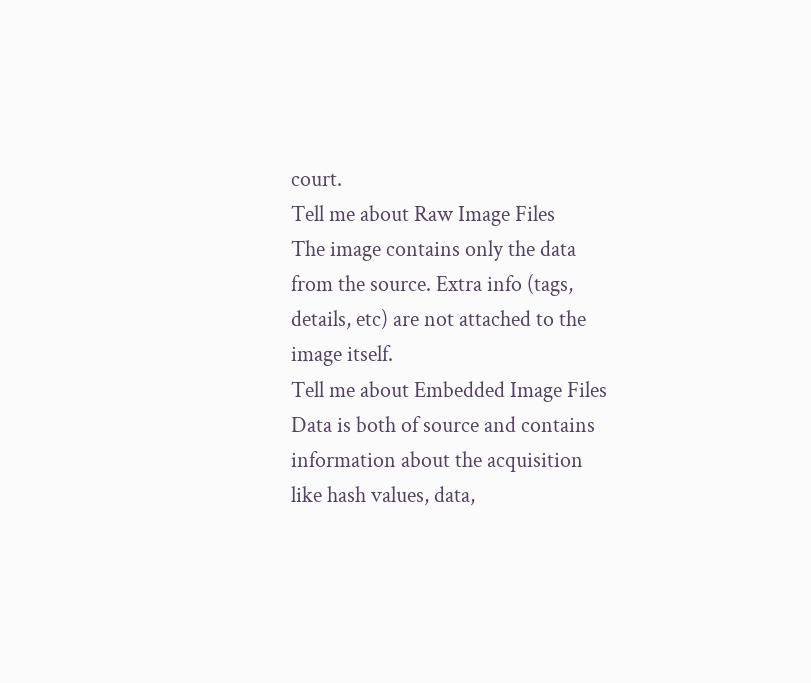court.
Tell me about Raw Image Files
The image contains only the data from the source. Extra info (tags, details, etc) are not attached to the image itself.
Tell me about Embedded Image Files
Data is both of source and contains information about the acquisition like hash values, data,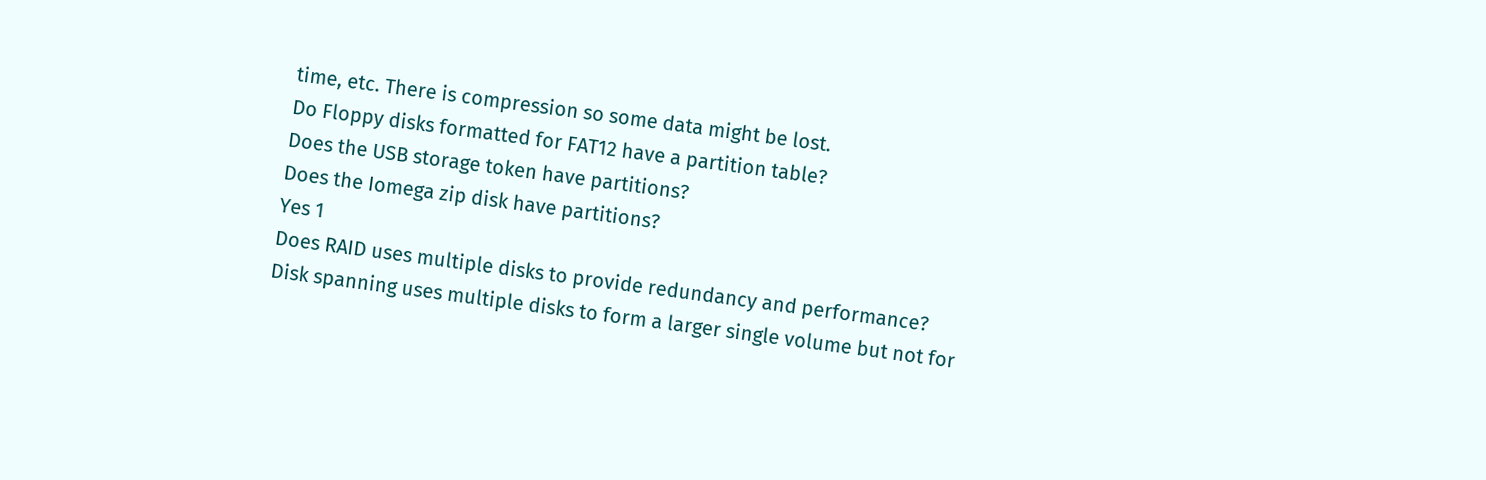time, etc. There is compression so some data might be lost.
Do Floppy disks formatted for FAT12 have a partition table?
Does the USB storage token have partitions?
Does the Iomega zip disk have partitions?
Yes 1
Does RAID uses multiple disks to provide redundancy and performance?
Disk spanning uses multiple disks to form a larger single volume but not for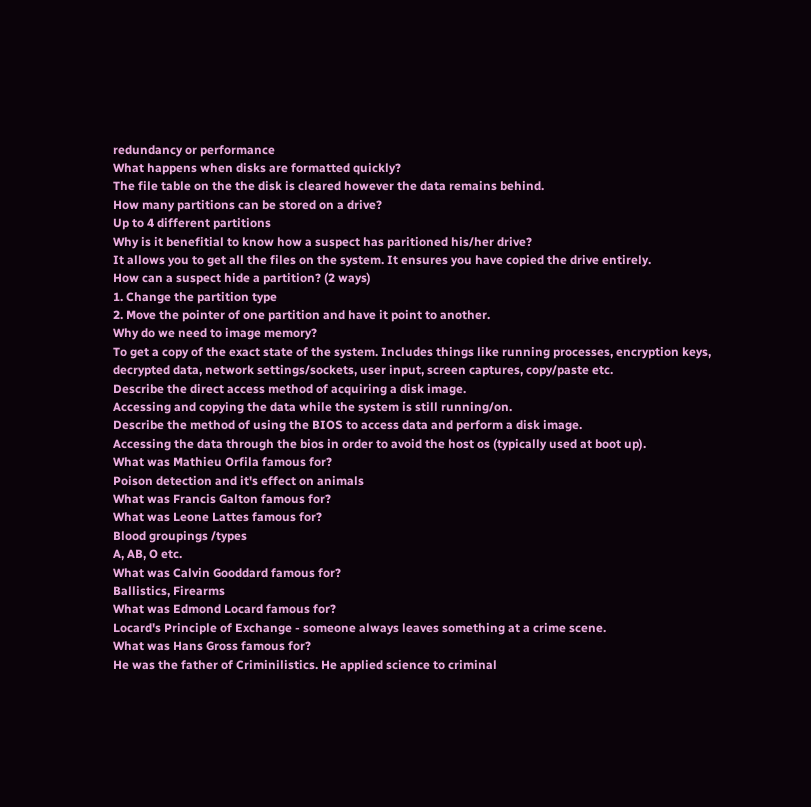redundancy or performance
What happens when disks are formatted quickly?
The file table on the the disk is cleared however the data remains behind.
How many partitions can be stored on a drive?
Up to 4 different partitions
Why is it benefitial to know how a suspect has paritioned his/her drive?
It allows you to get all the files on the system. It ensures you have copied the drive entirely.
How can a suspect hide a partition? (2 ways)
1. Change the partition type
2. Move the pointer of one partition and have it point to another.
Why do we need to image memory?
To get a copy of the exact state of the system. Includes things like running processes, encryption keys, decrypted data, network settings/sockets, user input, screen captures, copy/paste etc.
Describe the direct access method of acquiring a disk image.
Accessing and copying the data while the system is still running/on.
Describe the method of using the BIOS to access data and perform a disk image.
Accessing the data through the bios in order to avoid the host os (typically used at boot up).
What was Mathieu Orfila famous for?
Poison detection and it's effect on animals
What was Francis Galton famous for?
What was Leone Lattes famous for?
Blood groupings /types
A, AB, O etc.
What was Calvin Gooddard famous for?
Ballistics, Firearms
What was Edmond Locard famous for?
Locard's Principle of Exchange - someone always leaves something at a crime scene.
What was Hans Gross famous for?
He was the father of Criminilistics. He applied science to criminal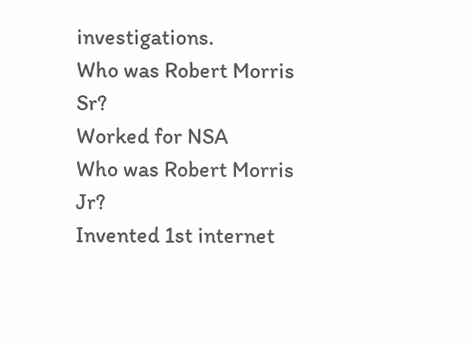investigations.
Who was Robert Morris Sr?
Worked for NSA
Who was Robert Morris Jr?
Invented 1st internet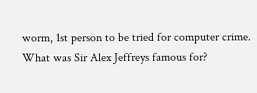worm, 1st person to be tried for computer crime.
What was Sir Alex Jeffreys famous for?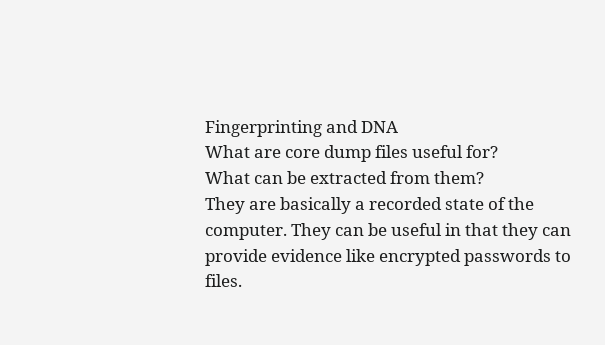Fingerprinting and DNA
What are core dump files useful for?
What can be extracted from them?
They are basically a recorded state of the computer. They can be useful in that they can provide evidence like encrypted passwords to files.